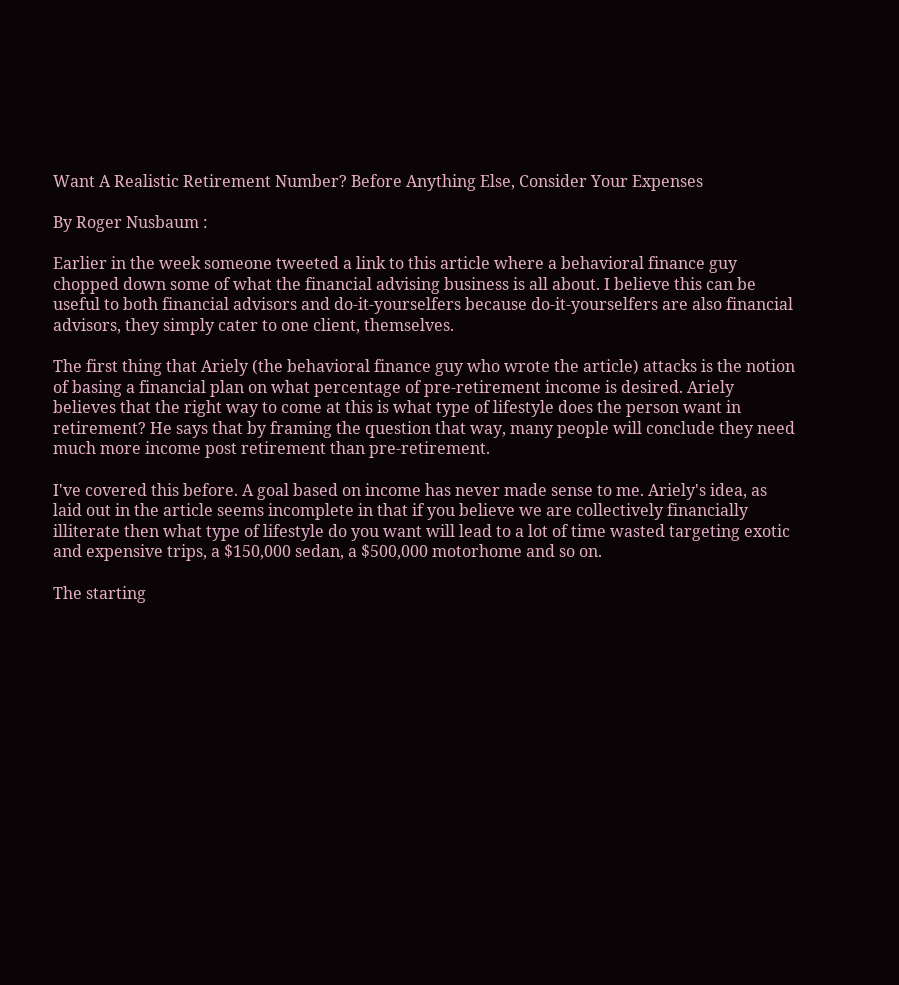Want A Realistic Retirement Number? Before Anything Else, Consider Your Expenses

By Roger Nusbaum :

Earlier in the week someone tweeted a link to this article where a behavioral finance guy chopped down some of what the financial advising business is all about. I believe this can be useful to both financial advisors and do-it-yourselfers because do-it-yourselfers are also financial advisors, they simply cater to one client, themselves.

The first thing that Ariely (the behavioral finance guy who wrote the article) attacks is the notion of basing a financial plan on what percentage of pre-retirement income is desired. Ariely believes that the right way to come at this is what type of lifestyle does the person want in retirement? He says that by framing the question that way, many people will conclude they need much more income post retirement than pre-retirement.

I've covered this before. A goal based on income has never made sense to me. Ariely's idea, as laid out in the article seems incomplete in that if you believe we are collectively financially illiterate then what type of lifestyle do you want will lead to a lot of time wasted targeting exotic and expensive trips, a $150,000 sedan, a $500,000 motorhome and so on.

The starting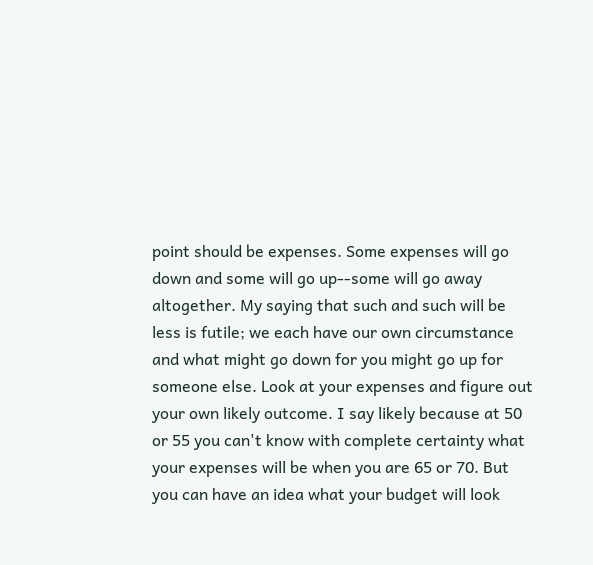point should be expenses. Some expenses will go down and some will go up--some will go away altogether. My saying that such and such will be less is futile; we each have our own circumstance and what might go down for you might go up for someone else. Look at your expenses and figure out your own likely outcome. I say likely because at 50 or 55 you can't know with complete certainty what your expenses will be when you are 65 or 70. But you can have an idea what your budget will look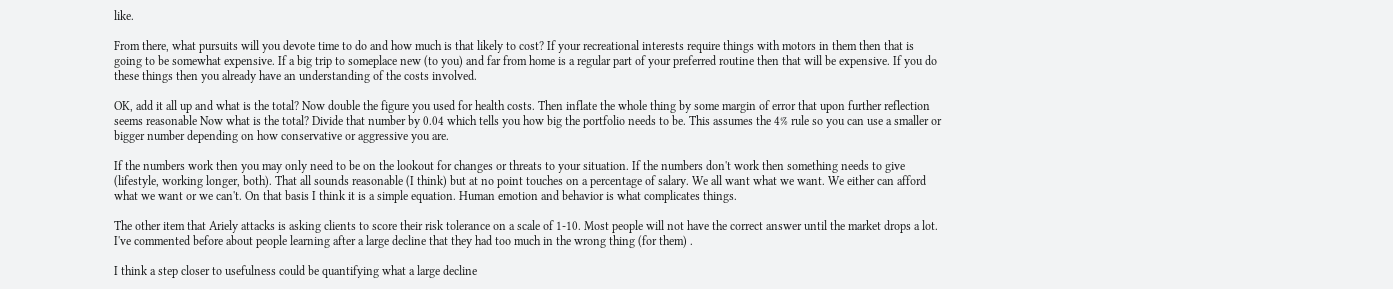like.

From there, what pursuits will you devote time to do and how much is that likely to cost? If your recreational interests require things with motors in them then that is going to be somewhat expensive. If a big trip to someplace new (to you) and far from home is a regular part of your preferred routine then that will be expensive. If you do these things then you already have an understanding of the costs involved.

OK, add it all up and what is the total? Now double the figure you used for health costs. Then inflate the whole thing by some margin of error that upon further reflection seems reasonable Now what is the total? Divide that number by 0.04 which tells you how big the portfolio needs to be. This assumes the 4% rule so you can use a smaller or bigger number depending on how conservative or aggressive you are.

If the numbers work then you may only need to be on the lookout for changes or threats to your situation. If the numbers don't work then something needs to give (lifestyle, working longer, both). That all sounds reasonable (I think) but at no point touches on a percentage of salary. We all want what we want. We either can afford what we want or we can't. On that basis I think it is a simple equation. Human emotion and behavior is what complicates things.

The other item that Ariely attacks is asking clients to score their risk tolerance on a scale of 1-10. Most people will not have the correct answer until the market drops a lot. I've commented before about people learning after a large decline that they had too much in the wrong thing (for them) .

I think a step closer to usefulness could be quantifying what a large decline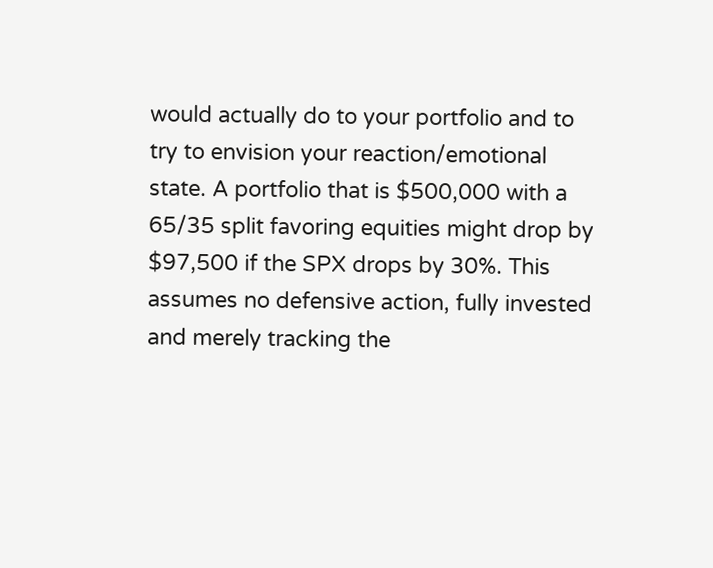would actually do to your portfolio and to try to envision your reaction/emotional state. A portfolio that is $500,000 with a 65/35 split favoring equities might drop by $97,500 if the SPX drops by 30%. This assumes no defensive action, fully invested and merely tracking the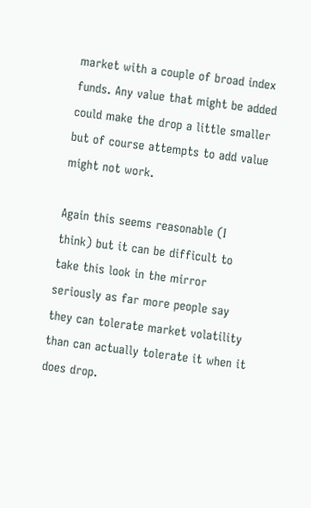market with a couple of broad index funds. Any value that might be added could make the drop a little smaller but of course attempts to add value might not work.

Again this seems reasonable (I think) but it can be difficult to take this look in the mirror seriously as far more people say they can tolerate market volatility than can actually tolerate it when it does drop.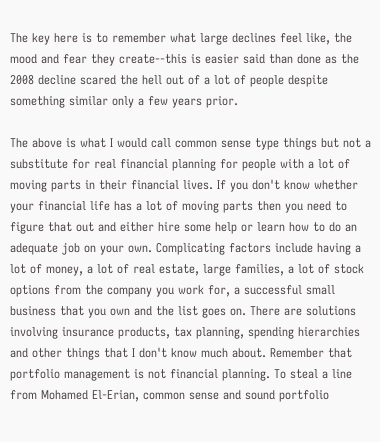The key here is to remember what large declines feel like, the mood and fear they create--this is easier said than done as the 2008 decline scared the hell out of a lot of people despite something similar only a few years prior.

The above is what I would call common sense type things but not a substitute for real financial planning for people with a lot of moving parts in their financial lives. If you don't know whether your financial life has a lot of moving parts then you need to figure that out and either hire some help or learn how to do an adequate job on your own. Complicating factors include having a lot of money, a lot of real estate, large families, a lot of stock options from the company you work for, a successful small business that you own and the list goes on. There are solutions involving insurance products, tax planning, spending hierarchies and other things that I don't know much about. Remember that portfolio management is not financial planning. To steal a line from Mohamed El-Erian, common sense and sound portfolio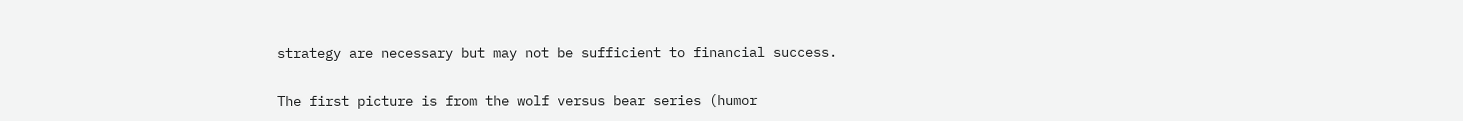strategy are necessary but may not be sufficient to financial success.

The first picture is from the wolf versus bear series (humor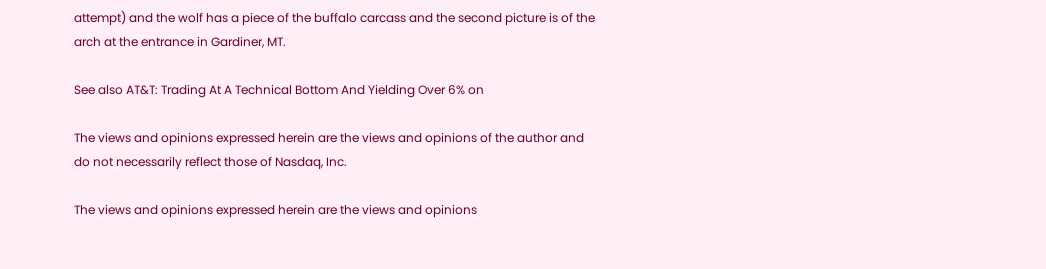attempt) and the wolf has a piece of the buffalo carcass and the second picture is of the arch at the entrance in Gardiner, MT.

See also AT&T: Trading At A Technical Bottom And Yielding Over 6% on

The views and opinions expressed herein are the views and opinions of the author and do not necessarily reflect those of Nasdaq, Inc.

The views and opinions expressed herein are the views and opinions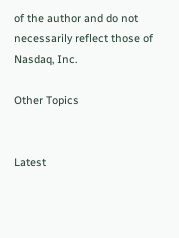of the author and do not necessarily reflect those of Nasdaq, Inc.

Other Topics


Latest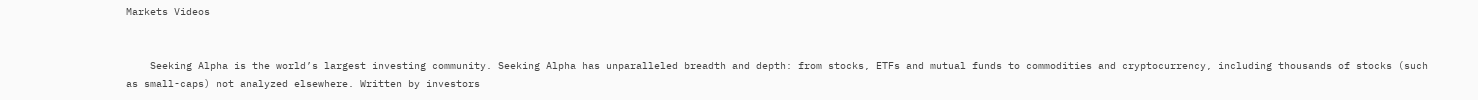Markets Videos


    Seeking Alpha is the world’s largest investing community. Seeking Alpha has unparalleled breadth and depth: from stocks, ETFs and mutual funds to commodities and cryptocurrency, including thousands of stocks (such as small-caps) not analyzed elsewhere. Written by investors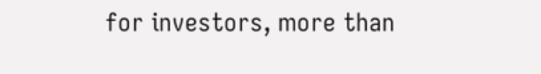for investors, more than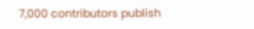7,000 contributors publish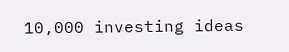10,000 investing ideas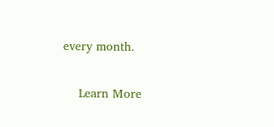every month.

    Learn More